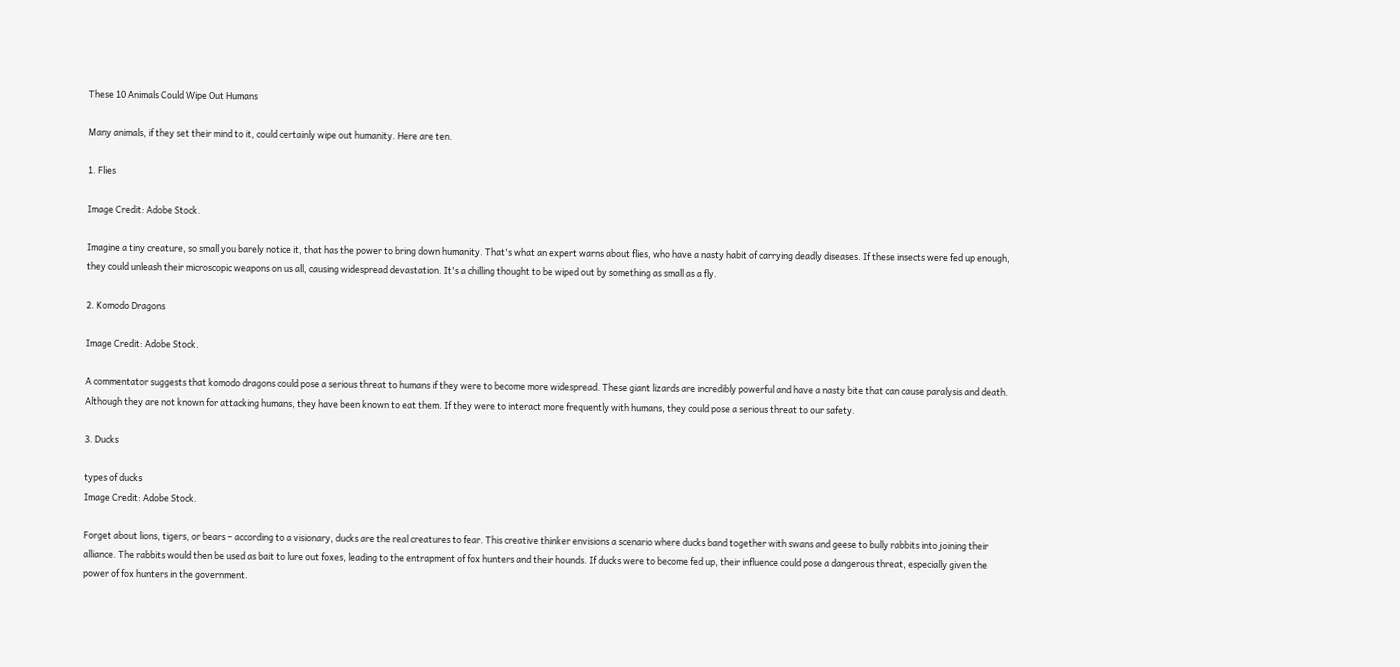These 10 Animals Could Wipe Out Humans

Many animals, if they set their mind to it, could certainly wipe out humanity. Here are ten.

1. Flies

Image Credit: Adobe Stock.

Imagine a tiny creature, so small you barely notice it, that has the power to bring down humanity. That's what an expert warns about flies, who have a nasty habit of carrying deadly diseases. If these insects were fed up enough, they could unleash their microscopic weapons on us all, causing widespread devastation. It's a chilling thought to be wiped out by something as small as a fly.

2. Komodo Dragons

Image Credit: Adobe Stock.

A commentator suggests that komodo dragons could pose a serious threat to humans if they were to become more widespread. These giant lizards are incredibly powerful and have a nasty bite that can cause paralysis and death. Although they are not known for attacking humans, they have been known to eat them. If they were to interact more frequently with humans, they could pose a serious threat to our safety.

3. Ducks

types of ducks
Image Credit: Adobe Stock.

Forget about lions, tigers, or bears – according to a visionary, ducks are the real creatures to fear. This creative thinker envisions a scenario where ducks band together with swans and geese to bully rabbits into joining their alliance. The rabbits would then be used as bait to lure out foxes, leading to the entrapment of fox hunters and their hounds. If ducks were to become fed up, their influence could pose a dangerous threat, especially given the power of fox hunters in the government.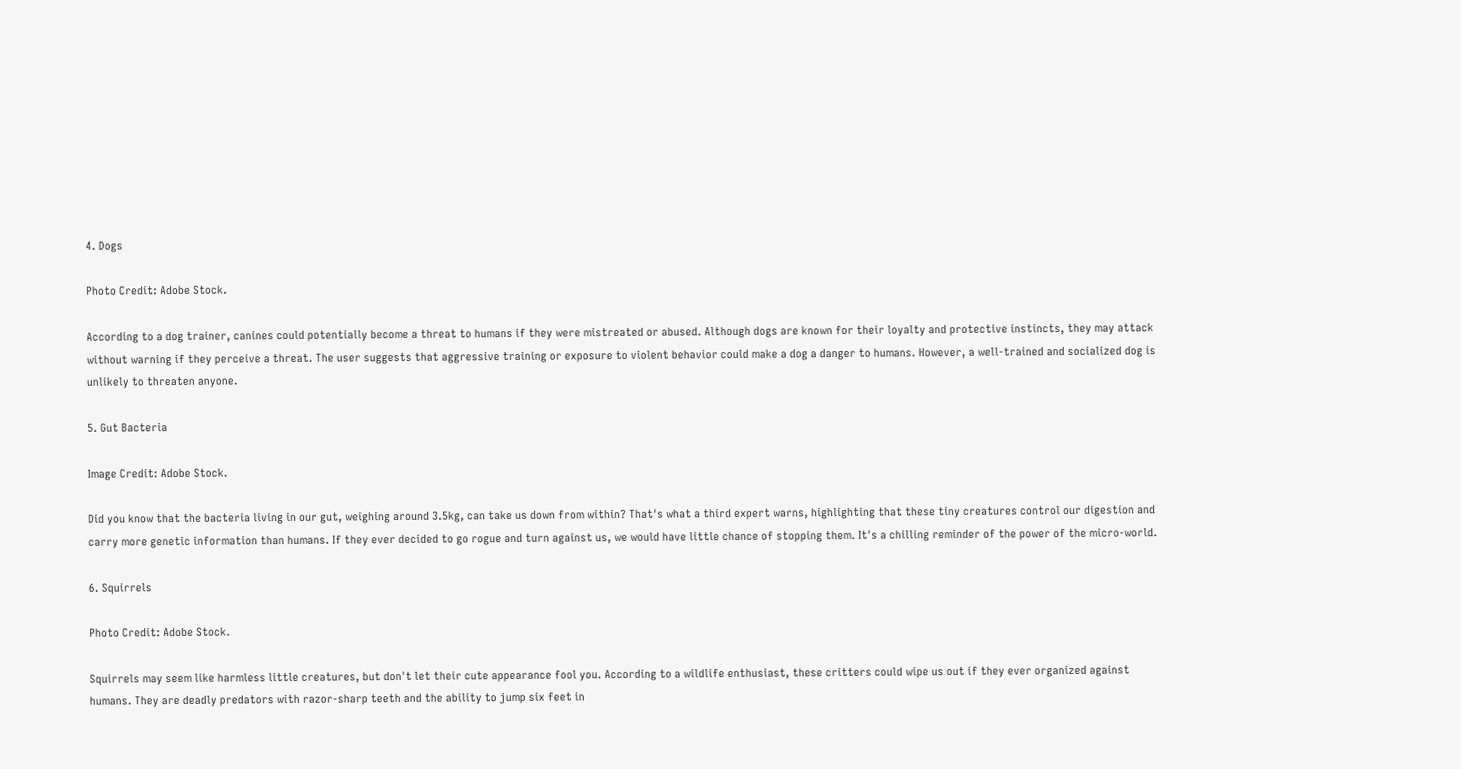4. Dogs

Photo Credit: Adobe Stock.

According to a dog trainer, canines could potentially become a threat to humans if they were mistreated or abused. Although dogs are known for their loyalty and protective instincts, they may attack without warning if they perceive a threat. The user suggests that aggressive training or exposure to violent behavior could make a dog a danger to humans. However, a well-trained and socialized dog is unlikely to threaten anyone.

5. Gut Bacteria

Image Credit: Adobe Stock.

Did you know that the bacteria living in our gut, weighing around 3.5kg, can take us down from within? That's what a third expert warns, highlighting that these tiny creatures control our digestion and carry more genetic information than humans. If they ever decided to go rogue and turn against us, we would have little chance of stopping them. It's a chilling reminder of the power of the micro-world.

6. Squirrels

Photo Credit: Adobe Stock.

Squirrels may seem like harmless little creatures, but don't let their cute appearance fool you. According to a wildlife enthusiast, these critters could wipe us out if they ever organized against humans. They are deadly predators with razor-sharp teeth and the ability to jump six feet in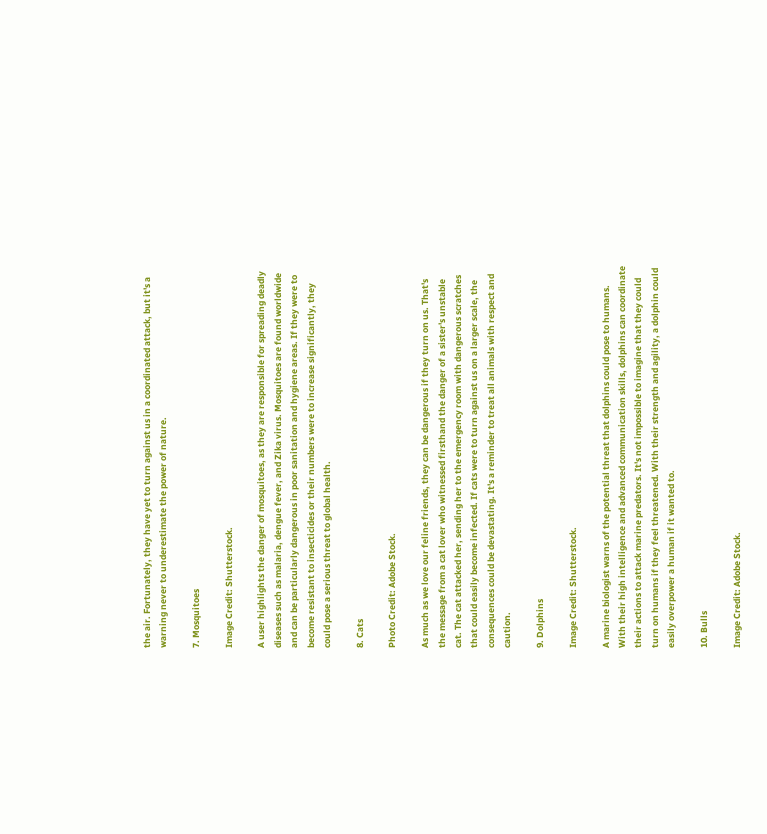the air. Fortunately, they have yet to turn against us in a coordinated attack, but it's a warning never to underestimate the power of nature.

7. Mosquitoes

Image Credit: Shutterstock.

A user highlights the danger of mosquitoes, as they are responsible for spreading deadly diseases such as malaria, dengue fever, and Zika virus. Mosquitoes are found worldwide and can be particularly dangerous in poor sanitation and hygiene areas. If they were to become resistant to insecticides or their numbers were to increase significantly, they could pose a serious threat to global health.

8. Cats

Photo Credit: Adobe Stock.

As much as we love our feline friends, they can be dangerous if they turn on us. That's the message from a cat lover who witnessed firsthand the danger of a sister's unstable cat. The cat attacked her, sending her to the emergency room with dangerous scratches that could easily become infected. If cats were to turn against us on a larger scale, the consequences could be devastating. It's a reminder to treat all animals with respect and caution.

9. Dolphins

Image Credit: Shutterstock.

A marine biologist warns of the potential threat that dolphins could pose to humans. With their high intelligence and advanced communication skills, dolphins can coordinate their actions to attack marine predators. It's not impossible to imagine that they could turn on humans if they feel threatened. With their strength and agility, a dolphin could easily overpower a human if it wanted to.

10. Bulls

Image Credit: Adobe Stock.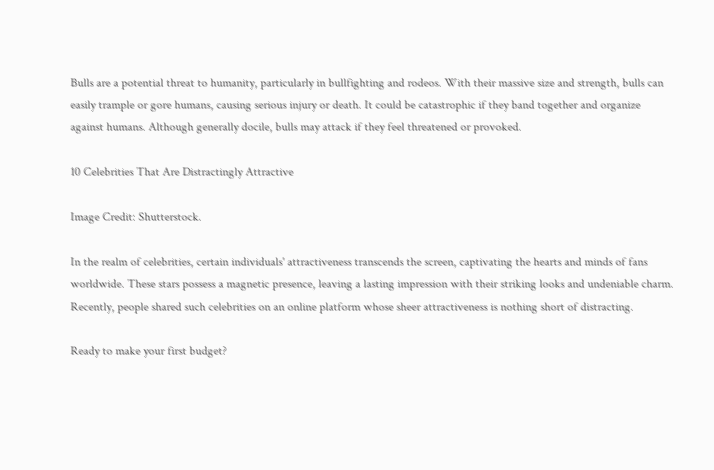Bulls are a potential threat to humanity, particularly in bullfighting and rodeos. With their massive size and strength, bulls can easily trample or gore humans, causing serious injury or death. It could be catastrophic if they band together and organize against humans. Although generally docile, bulls may attack if they feel threatened or provoked.

10 Celebrities That Are Distractingly Attractive

Image Credit: Shutterstock.

In the realm of celebrities, certain individuals' attractiveness transcends the screen, captivating the hearts and minds of fans worldwide. These stars possess a magnetic presence, leaving a lasting impression with their striking looks and undeniable charm. Recently, people shared such celebrities on an online platform whose sheer attractiveness is nothing short of distracting.

Ready to make your first budget?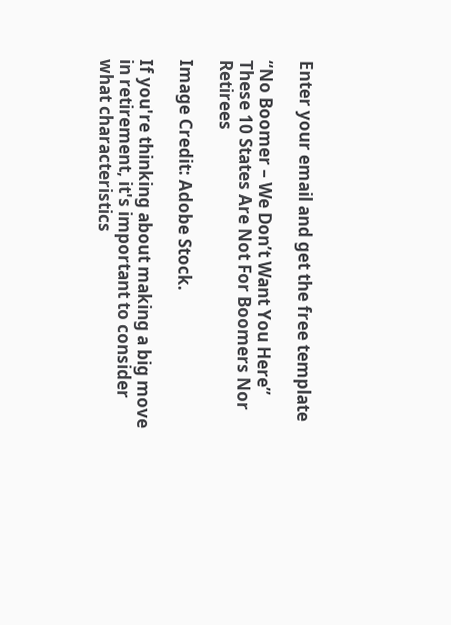Enter your email and get the free template

“No Boomer – We Don’t Want You Here” These 10 States Are Not For Boomers Nor Retirees

Image Credit: Adobe Stock.

If you're thinking about making a big move in retirement, it's important to consider what characteristics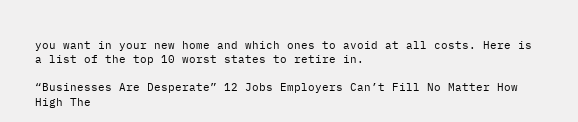you want in your new home and which ones to avoid at all costs. Here is a list of the top 10 worst states to retire in.

“Businesses Are Desperate” 12 Jobs Employers Can’t Fill No Matter How High The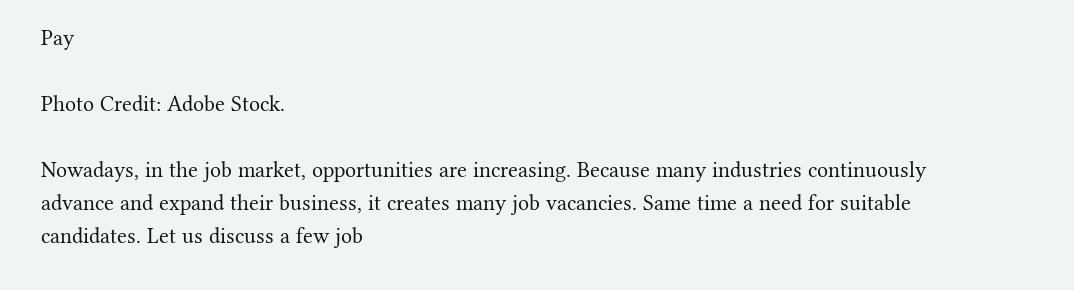Pay

Photo Credit: Adobe Stock.

Nowadays, in the job market, opportunities are increasing. Because many industries continuously advance and expand their business, it creates many job vacancies. Same time a need for suitable candidates. Let us discuss a few job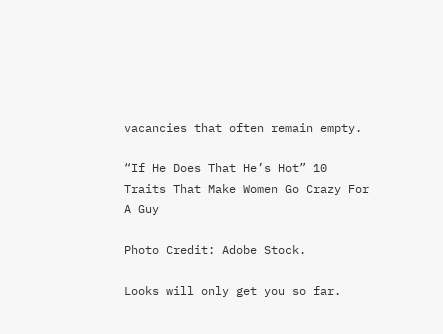vacancies that often remain empty.

“If He Does That He’s Hot” 10 Traits That Make Women Go Crazy For A Guy

Photo Credit: Adobe Stock.

Looks will only get you so far.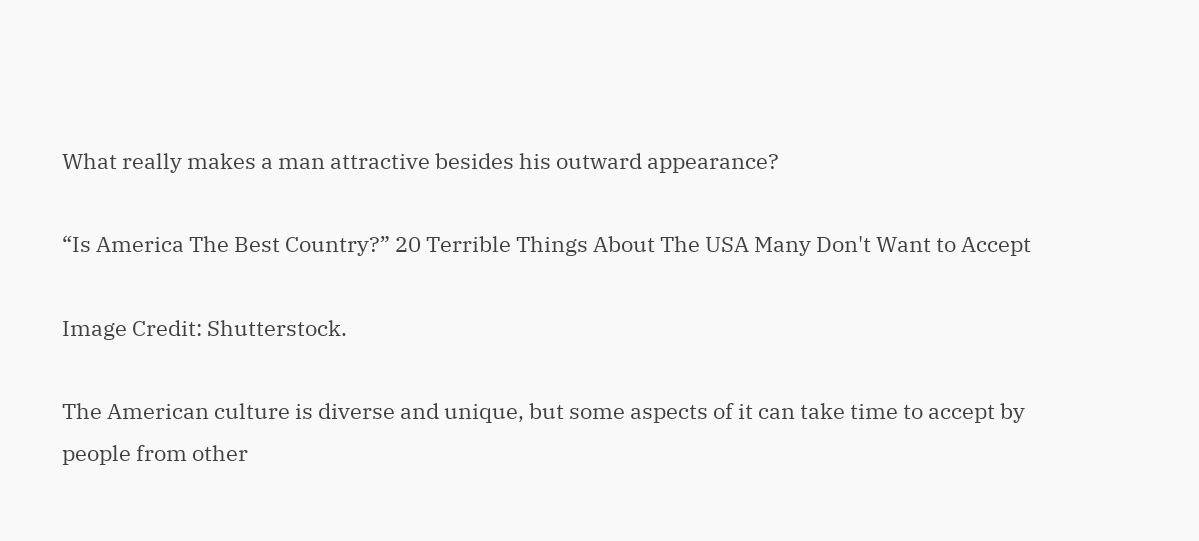What really makes a man attractive besides his outward appearance?

“Is America The Best Country?” 20 Terrible Things About The USA Many Don't Want to Accept

Image Credit: Shutterstock.

The American culture is diverse and unique, but some aspects of it can take time to accept by people from other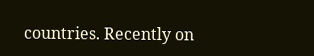countries. Recently on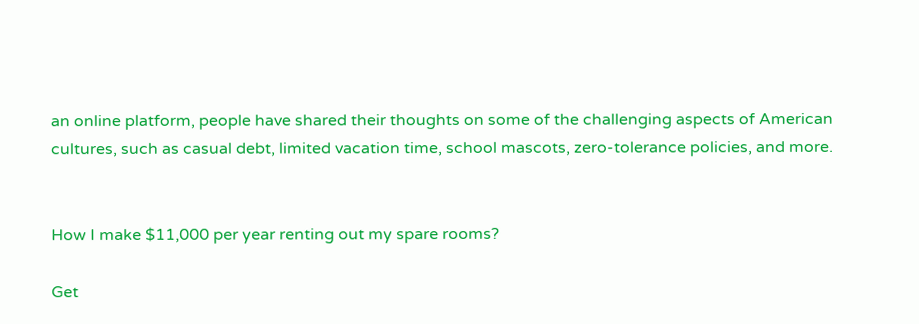an online platform, people have shared their thoughts on some of the challenging aspects of American cultures, such as casual debt, limited vacation time, school mascots, zero-tolerance policies, and more.


How I make $11,000 per year renting out my spare rooms?

Get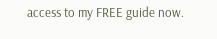access to my FREE guide now.